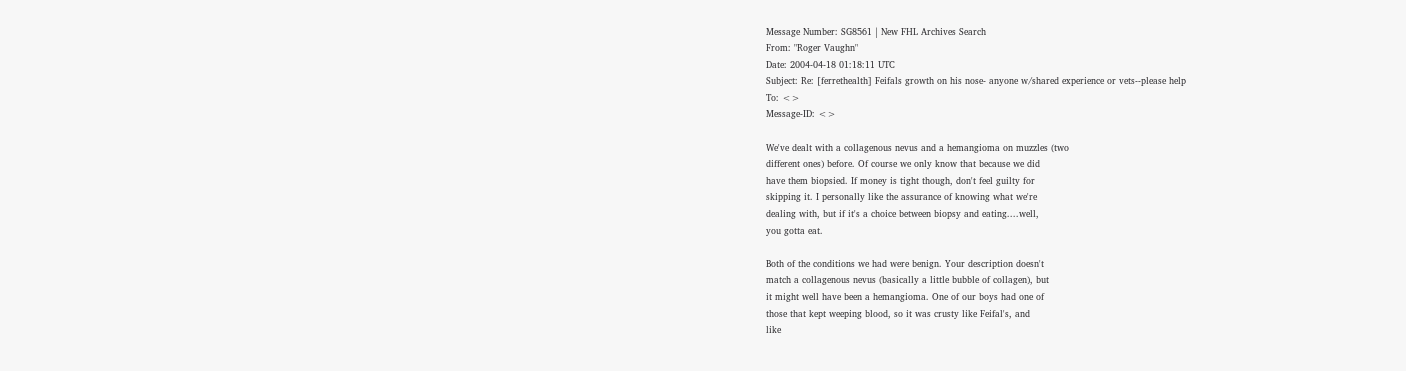Message Number: SG8561 | New FHL Archives Search
From: "Roger Vaughn"
Date: 2004-04-18 01:18:11 UTC
Subject: Re: [ferrethealth] Feifals growth on his nose- anyone w/shared experience or vets--please help
To: <>
Message-ID: <>

We've dealt with a collagenous nevus and a hemangioma on muzzles (two
different ones) before. Of course we only know that because we did
have them biopsied. If money is tight though, don't feel guilty for
skipping it. I personally like the assurance of knowing what we're
dealing with, but if it's a choice between biopsy and eating....well,
you gotta eat.

Both of the conditions we had were benign. Your description doesn't
match a collagenous nevus (basically a little bubble of collagen), but
it might well have been a hemangioma. One of our boys had one of
those that kept weeping blood, so it was crusty like Feifal's, and
like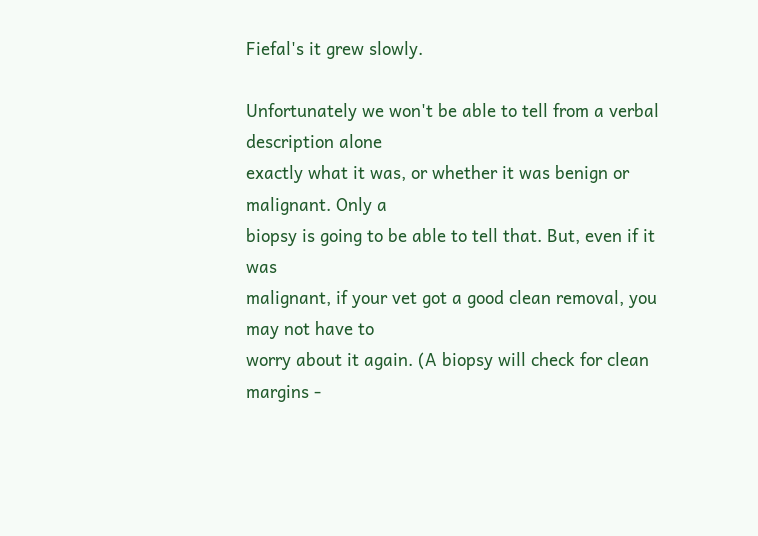Fiefal's it grew slowly.

Unfortunately we won't be able to tell from a verbal description alone
exactly what it was, or whether it was benign or malignant. Only a
biopsy is going to be able to tell that. But, even if it was
malignant, if your vet got a good clean removal, you may not have to
worry about it again. (A biopsy will check for clean margins -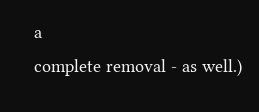a
complete removal - as well.)